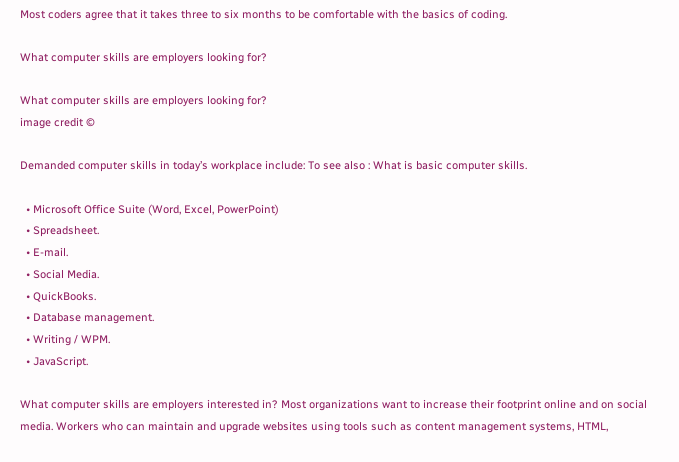Most coders agree that it takes three to six months to be comfortable with the basics of coding.

What computer skills are employers looking for?

What computer skills are employers looking for?
image credit ©

Demanded computer skills in today’s workplace include: To see also : What is basic computer skills.

  • Microsoft Office Suite (Word, Excel, PowerPoint)
  • Spreadsheet.
  • E-mail.
  • Social Media.
  • QuickBooks.
  • Database management.
  • Writing / WPM.
  • JavaScript.

What computer skills are employers interested in? Most organizations want to increase their footprint online and on social media. Workers who can maintain and upgrade websites using tools such as content management systems, HTML,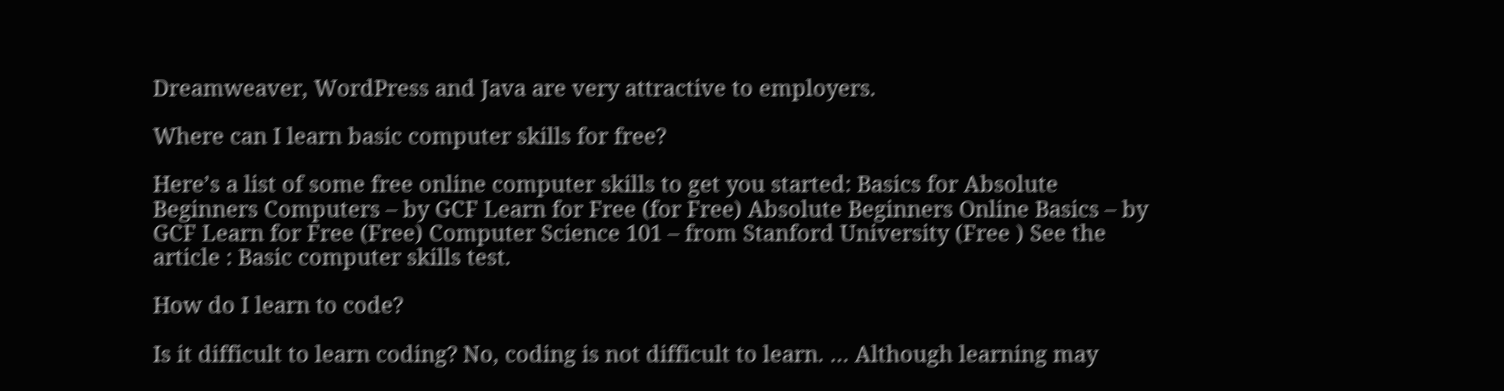Dreamweaver, WordPress and Java are very attractive to employers.

Where can I learn basic computer skills for free?

Here’s a list of some free online computer skills to get you started: Basics for Absolute Beginners Computers – by GCF Learn for Free (for Free) Absolute Beginners Online Basics – by GCF Learn for Free (Free) Computer Science 101 – from Stanford University (Free ) See the article : Basic computer skills test.

How do I learn to code?

Is it difficult to learn coding? No, coding is not difficult to learn. … Although learning may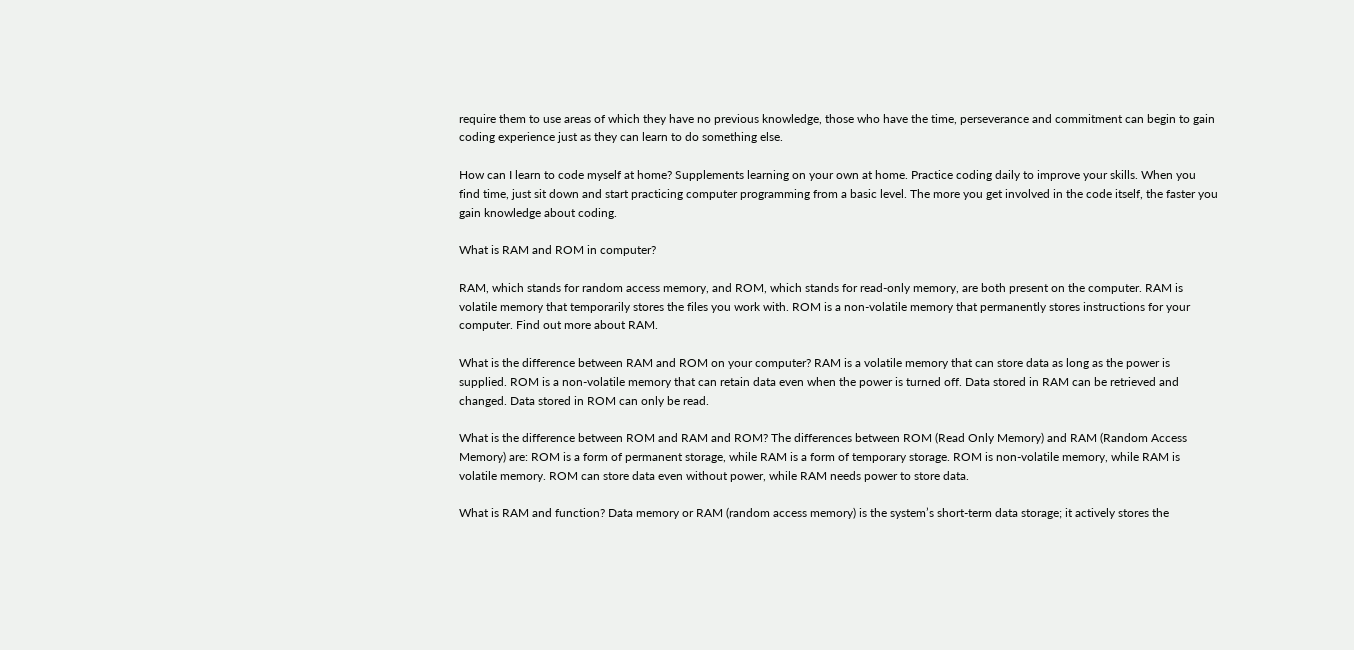require them to use areas of which they have no previous knowledge, those who have the time, perseverance and commitment can begin to gain coding experience just as they can learn to do something else.

How can I learn to code myself at home? Supplements learning on your own at home. Practice coding daily to improve your skills. When you find time, just sit down and start practicing computer programming from a basic level. The more you get involved in the code itself, the faster you gain knowledge about coding.

What is RAM and ROM in computer?

RAM, which stands for random access memory, and ROM, which stands for read-only memory, are both present on the computer. RAM is volatile memory that temporarily stores the files you work with. ROM is a non-volatile memory that permanently stores instructions for your computer. Find out more about RAM.

What is the difference between RAM and ROM on your computer? RAM is a volatile memory that can store data as long as the power is supplied. ROM is a non-volatile memory that can retain data even when the power is turned off. Data stored in RAM can be retrieved and changed. Data stored in ROM can only be read.

What is the difference between ROM and RAM and ROM? The differences between ROM (Read Only Memory) and RAM (Random Access Memory) are: ROM is a form of permanent storage, while RAM is a form of temporary storage. ROM is non-volatile memory, while RAM is volatile memory. ROM can store data even without power, while RAM needs power to store data.

What is RAM and function? Data memory or RAM (random access memory) is the system’s short-term data storage; it actively stores the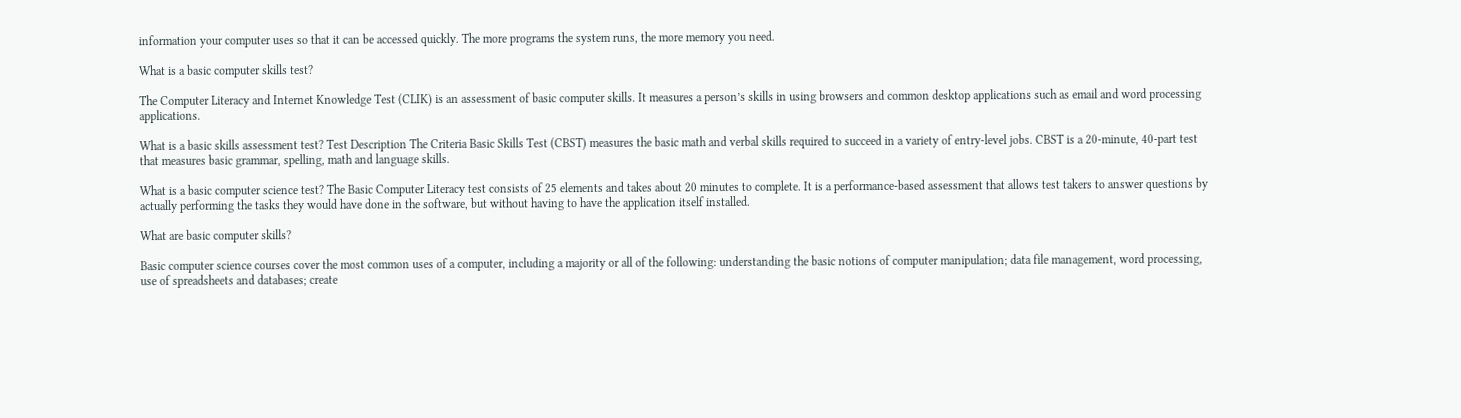information your computer uses so that it can be accessed quickly. The more programs the system runs, the more memory you need.

What is a basic computer skills test?

The Computer Literacy and Internet Knowledge Test (CLIK) is an assessment of basic computer skills. It measures a person’s skills in using browsers and common desktop applications such as email and word processing applications.

What is a basic skills assessment test? Test Description The Criteria Basic Skills Test (CBST) measures the basic math and verbal skills required to succeed in a variety of entry-level jobs. CBST is a 20-minute, 40-part test that measures basic grammar, spelling, math and language skills.

What is a basic computer science test? The Basic Computer Literacy test consists of 25 elements and takes about 20 minutes to complete. It is a performance-based assessment that allows test takers to answer questions by actually performing the tasks they would have done in the software, but without having to have the application itself installed.

What are basic computer skills?

Basic computer science courses cover the most common uses of a computer, including a majority or all of the following: understanding the basic notions of computer manipulation; data file management, word processing, use of spreadsheets and databases; create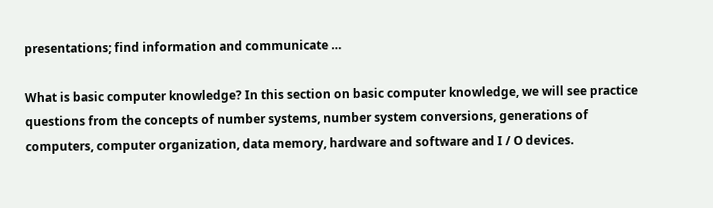presentations; find information and communicate …

What is basic computer knowledge? In this section on basic computer knowledge, we will see practice questions from the concepts of number systems, number system conversions, generations of computers, computer organization, data memory, hardware and software and I / O devices.